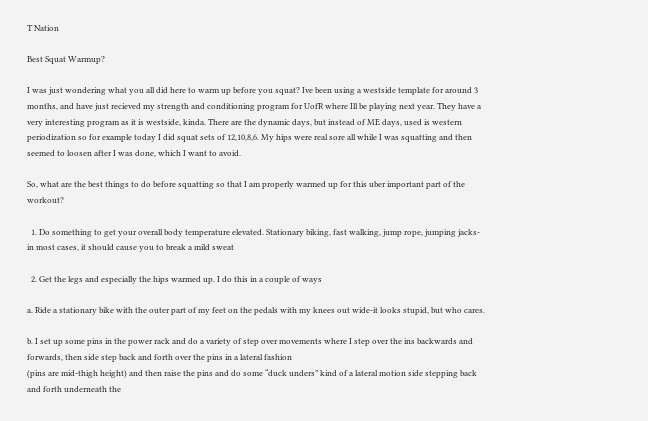T Nation

Best Squat Warmup?

I was just wondering what you all did here to warm up before you squat? Ive been using a westside template for around 3 months, and have just recieved my strength and conditioning program for UofR where Ill be playing next year. They have a very interesting program as it is westside, kinda. There are the dynamic days, but instead of ME days, used is western periodization so for example today I did squat sets of 12,10,8,6. My hips were real sore all while I was squatting and then seemed to loosen after I was done, which I want to avoid.

So, what are the best things to do before squatting so that I am properly warmed up for this uber important part of the workout?

  1. Do something to get your overall body temperature elevated. Stationary biking, fast walking, jump rope, jumping jacks-in most cases, it should cause you to break a mild sweat

  2. Get the legs and especially the hips warmed up. I do this in a couple of ways

a. Ride a stationary bike with the outer part of my feet on the pedals with my knees out wide-it looks stupid, but who cares.

b. I set up some pins in the power rack and do a variety of step over movements where I step over the ins backwards and forwards, then side step back and forth over the pins in a lateral fashion
(pins are mid-thigh height) and then raise the pins and do some “duck unders” kind of a lateral motion side stepping back and forth underneath the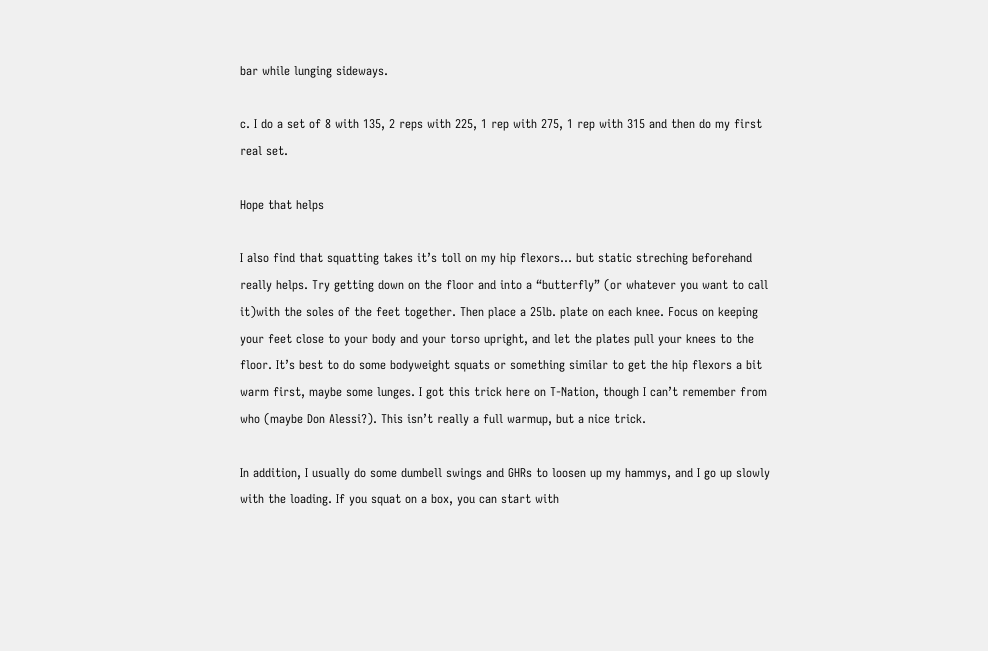bar while lunging sideways.

c. I do a set of 8 with 135, 2 reps with 225, 1 rep with 275, 1 rep with 315 and then do my first real set.

Hope that helps

I also find that squatting takes it’s toll on my hip flexors… but static streching beforehand really helps. Try getting down on the floor and into a “butterfly” (or whatever you want to call it)with the soles of the feet together. Then place a 25lb. plate on each knee. Focus on keeping your feet close to your body and your torso upright, and let the plates pull your knees to the floor. It’s best to do some bodyweight squats or something similar to get the hip flexors a bit warm first, maybe some lunges. I got this trick here on T-Nation, though I can’t remember from who (maybe Don Alessi?). This isn’t really a full warmup, but a nice trick.

In addition, I usually do some dumbell swings and GHRs to loosen up my hammys, and I go up slowly with the loading. If you squat on a box, you can start with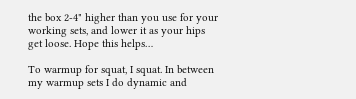the box 2-4" higher than you use for your working sets, and lower it as your hips get loose. Hope this helps…

To warmup for squat, I squat. In between my warmup sets I do dynamic and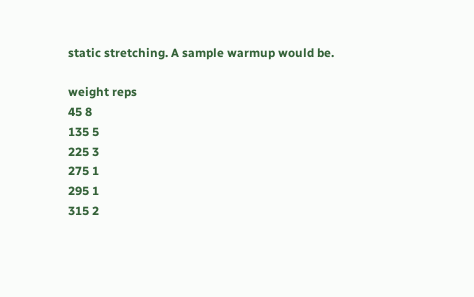static stretching. A sample warmup would be.

weight reps
45 8
135 5
225 3
275 1
295 1
315 2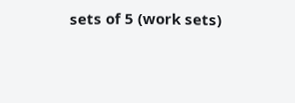sets of 5 (work sets)